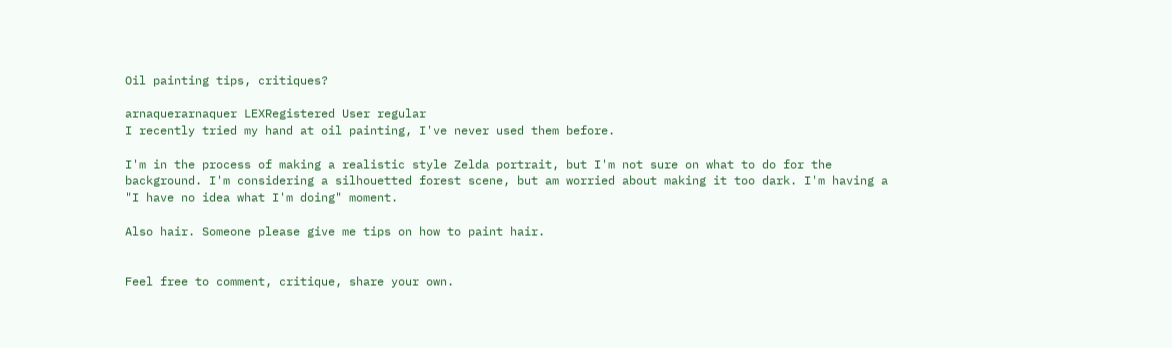Oil painting tips, critiques?

arnaquerarnaquer LEXRegistered User regular
I recently tried my hand at oil painting, I've never used them before.

I'm in the process of making a realistic style Zelda portrait, but I'm not sure on what to do for the background. I'm considering a silhouetted forest scene, but am worried about making it too dark. I'm having a "I have no idea what I'm doing" moment.

Also hair. Someone please give me tips on how to paint hair.


Feel free to comment, critique, share your own.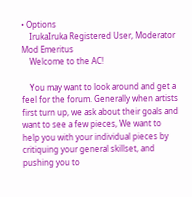• Options
    IrukaIruka Registered User, Moderator Mod Emeritus
    Welcome to the AC!

    You may want to look around and get a feel for the forum. Generally when artists first turn up, we ask about their goals and want to see a few pieces, We want to help you with your individual pieces by critiquing your general skillset, and pushing you to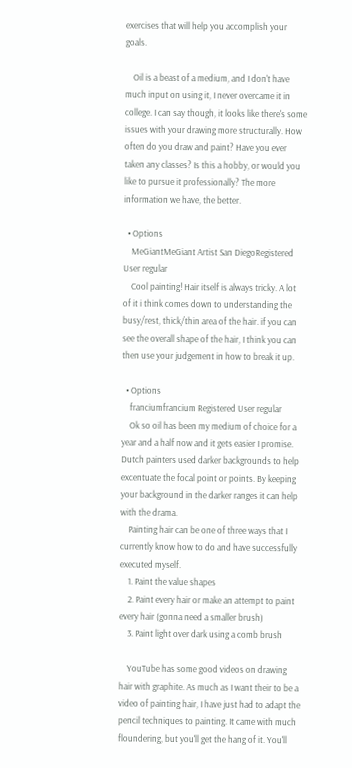exercises that will help you accomplish your goals.

    Oil is a beast of a medium, and I don't have much input on using it, I never overcame it in college. I can say though, it looks like there's some issues with your drawing more structurally. How often do you draw and paint? Have you ever taken any classes? Is this a hobby, or would you like to pursue it professionally? The more information we have, the better.

  • Options
    MeGiantMeGiant Artist San DiegoRegistered User regular
    Cool painting! Hair itself is always tricky. A lot of it i think comes down to understanding the busy/rest, thick/thin area of the hair. if you can see the overall shape of the hair, I think you can then use your judgement in how to break it up.

  • Options
    franciumfrancium Registered User regular
    Ok so oil has been my medium of choice for a year and a half now and it gets easier I promise. Dutch painters used darker backgrounds to help excentuate the focal point or points. By keeping your background in the darker ranges it can help with the drama.
    Painting hair can be one of three ways that I currently know how to do and have successfully executed myself.
    1. Paint the value shapes
    2. Paint every hair or make an attempt to paint every hair (gonna need a smaller brush)
    3. Paint light over dark using a comb brush

    YouTube has some good videos on drawing hair with graphite. As much as I want their to be a video of painting hair, I have just had to adapt the pencil techniques to painting. It came with much floundering, but you'll get the hang of it. You'll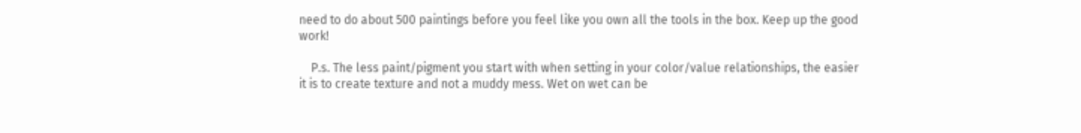need to do about 500 paintings before you feel like you own all the tools in the box. Keep up the good work!

    P.s. The less paint/pigment you start with when setting in your color/value relationships, the easier it is to create texture and not a muddy mess. Wet on wet can be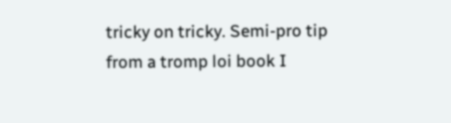tricky on tricky. Semi-pro tip from a tromp loi book I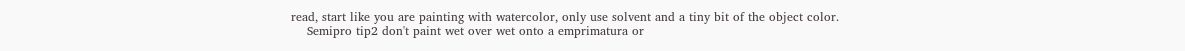read, start like you are painting with watercolor, only use solvent and a tiny bit of the object color.
    Semipro tip2 don't paint wet over wet onto a emprimatura or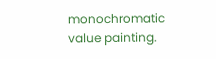monochromatic value painting.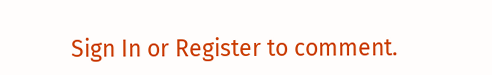Sign In or Register to comment.